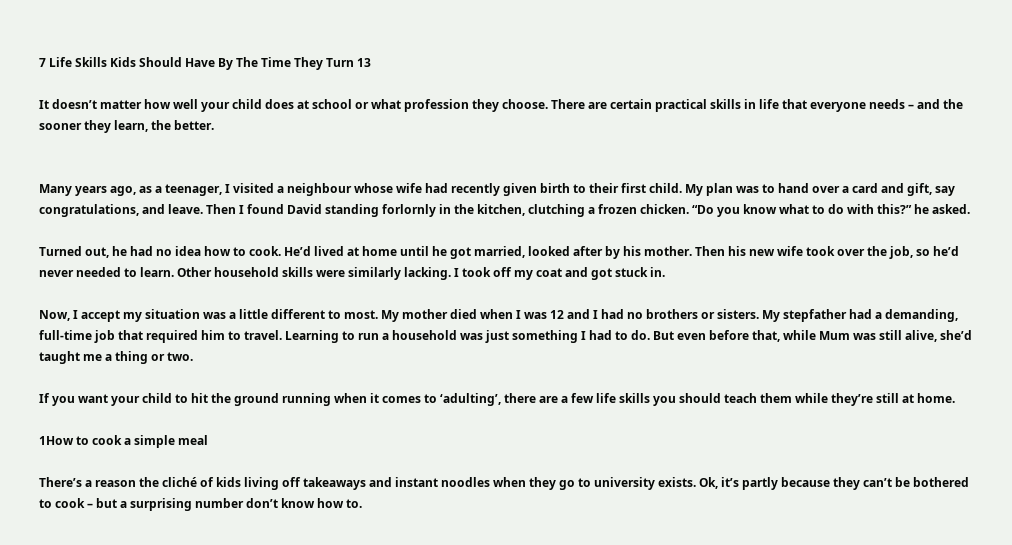7 Life Skills Kids Should Have By The Time They Turn 13

It doesn’t matter how well your child does at school or what profession they choose. There are certain practical skills in life that everyone needs – and the sooner they learn, the better.


Many years ago, as a teenager, I visited a neighbour whose wife had recently given birth to their first child. My plan was to hand over a card and gift, say congratulations, and leave. Then I found David standing forlornly in the kitchen, clutching a frozen chicken. “Do you know what to do with this?” he asked.

Turned out, he had no idea how to cook. He’d lived at home until he got married, looked after by his mother. Then his new wife took over the job, so he’d never needed to learn. Other household skills were similarly lacking. I took off my coat and got stuck in.

Now, I accept my situation was a little different to most. My mother died when I was 12 and I had no brothers or sisters. My stepfather had a demanding, full-time job that required him to travel. Learning to run a household was just something I had to do. But even before that, while Mum was still alive, she’d taught me a thing or two.

If you want your child to hit the ground running when it comes to ‘adulting’, there are a few life skills you should teach them while they’re still at home.

1How to cook a simple meal

There’s a reason the cliché of kids living off takeaways and instant noodles when they go to university exists. Ok, it’s partly because they can’t be bothered to cook – but a surprising number don’t know how to.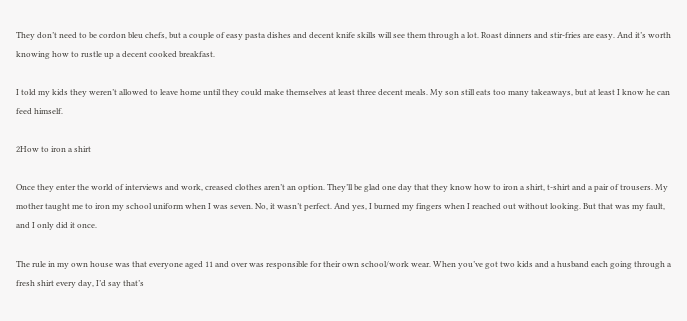They don’t need to be cordon bleu chefs, but a couple of easy pasta dishes and decent knife skills will see them through a lot. Roast dinners and stir-fries are easy. And it’s worth knowing how to rustle up a decent cooked breakfast.

I told my kids they weren’t allowed to leave home until they could make themselves at least three decent meals. My son still eats too many takeaways, but at least I know he can feed himself.

2How to iron a shirt

Once they enter the world of interviews and work, creased clothes aren’t an option. They’ll be glad one day that they know how to iron a shirt, t-shirt and a pair of trousers. My mother taught me to iron my school uniform when I was seven. No, it wasn’t perfect. And yes, I burned my fingers when I reached out without looking. But that was my fault, and I only did it once.

The rule in my own house was that everyone aged 11 and over was responsible for their own school/work wear. When you’ve got two kids and a husband each going through a fresh shirt every day, I’d say that’s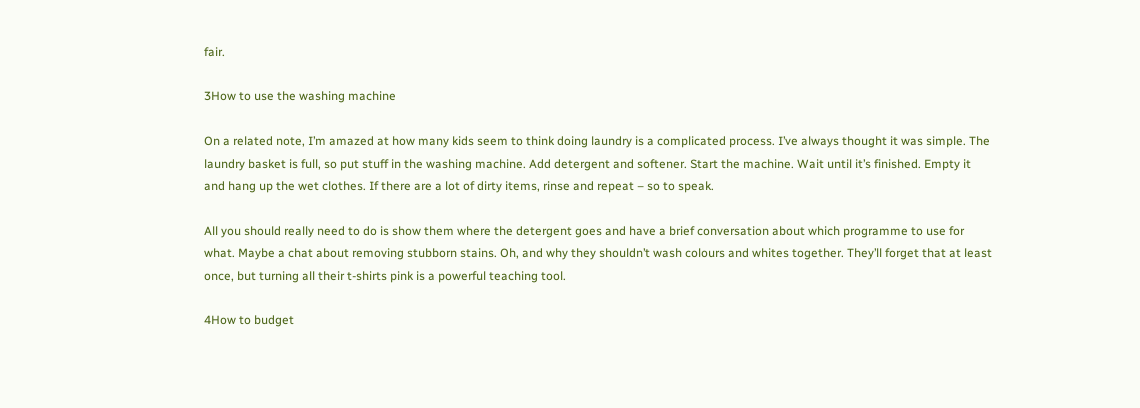fair.

3How to use the washing machine

On a related note, I’m amazed at how many kids seem to think doing laundry is a complicated process. I’ve always thought it was simple. The laundry basket is full, so put stuff in the washing machine. Add detergent and softener. Start the machine. Wait until it’s finished. Empty it and hang up the wet clothes. If there are a lot of dirty items, rinse and repeat – so to speak.

All you should really need to do is show them where the detergent goes and have a brief conversation about which programme to use for what. Maybe a chat about removing stubborn stains. Oh, and why they shouldn’t wash colours and whites together. They’ll forget that at least once, but turning all their t-shirts pink is a powerful teaching tool.

4How to budget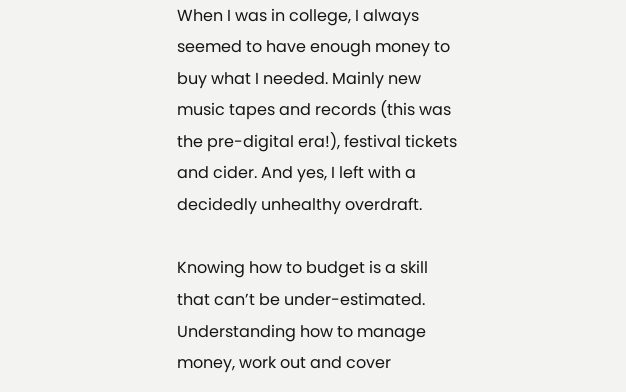When I was in college, I always seemed to have enough money to buy what I needed. Mainly new music tapes and records (this was the pre-digital era!), festival tickets and cider. And yes, I left with a decidedly unhealthy overdraft.

Knowing how to budget is a skill that can’t be under-estimated. Understanding how to manage money, work out and cover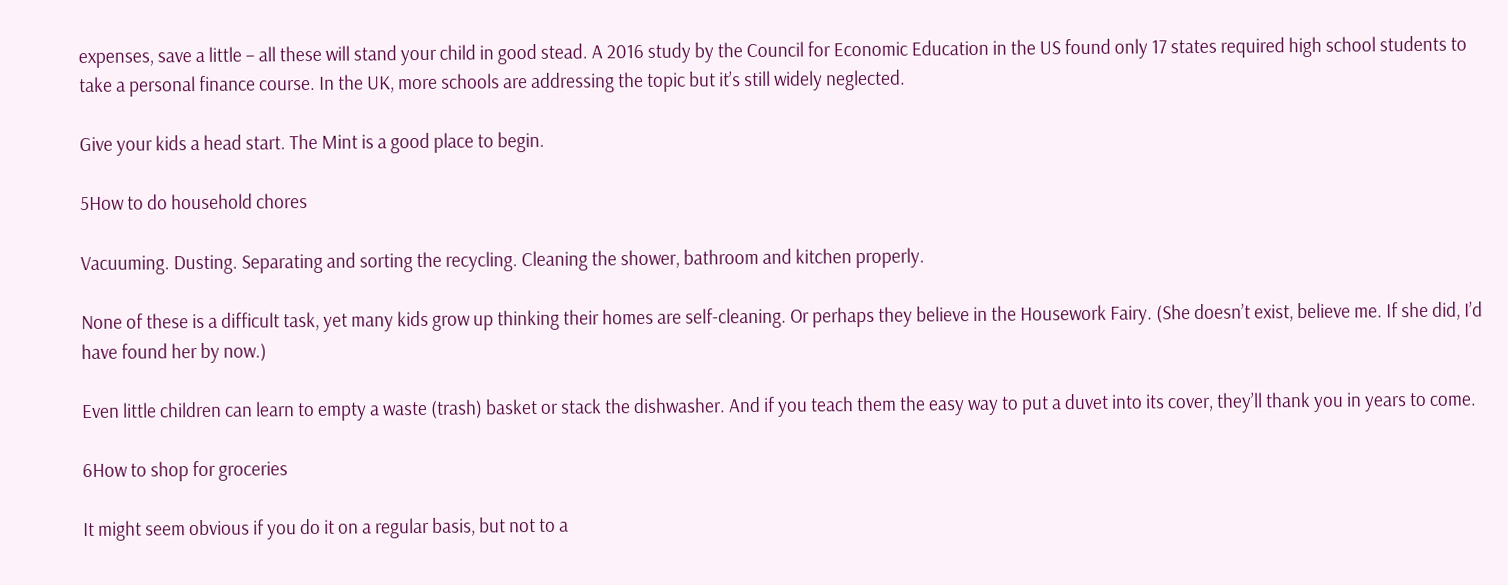expenses, save a little – all these will stand your child in good stead. A 2016 study by the Council for Economic Education in the US found only 17 states required high school students to take a personal finance course. In the UK, more schools are addressing the topic but it’s still widely neglected.

Give your kids a head start. The Mint is a good place to begin.

5How to do household chores

Vacuuming. Dusting. Separating and sorting the recycling. Cleaning the shower, bathroom and kitchen properly.

None of these is a difficult task, yet many kids grow up thinking their homes are self-cleaning. Or perhaps they believe in the Housework Fairy. (She doesn’t exist, believe me. If she did, I’d have found her by now.)

Even little children can learn to empty a waste (trash) basket or stack the dishwasher. And if you teach them the easy way to put a duvet into its cover, they’ll thank you in years to come.

6How to shop for groceries

It might seem obvious if you do it on a regular basis, but not to a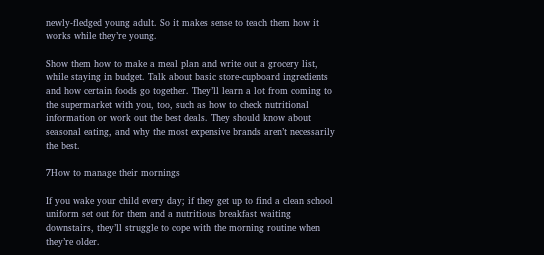newly-fledged young adult. So it makes sense to teach them how it works while they’re young.

Show them how to make a meal plan and write out a grocery list, while staying in budget. Talk about basic store-cupboard ingredients and how certain foods go together. They’ll learn a lot from coming to the supermarket with you, too, such as how to check nutritional information or work out the best deals. They should know about seasonal eating, and why the most expensive brands aren’t necessarily the best.

7How to manage their mornings

If you wake your child every day; if they get up to find a clean school uniform set out for them and a nutritious breakfast waiting downstairs, they’ll struggle to cope with the morning routine when they’re older.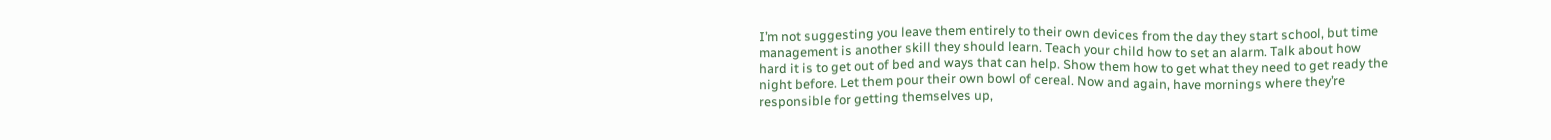I’m not suggesting you leave them entirely to their own devices from the day they start school, but time management is another skill they should learn. Teach your child how to set an alarm. Talk about how hard it is to get out of bed and ways that can help. Show them how to get what they need to get ready the night before. Let them pour their own bowl of cereal. Now and again, have mornings where they’re responsible for getting themselves up,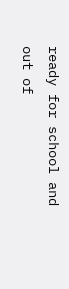ready for school and out of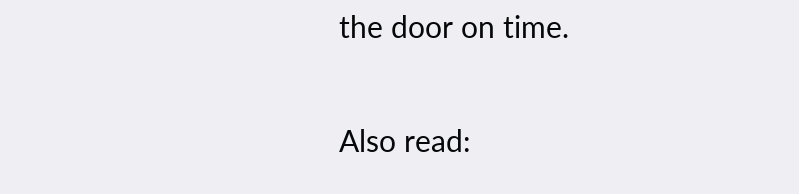the door on time.

Also read: